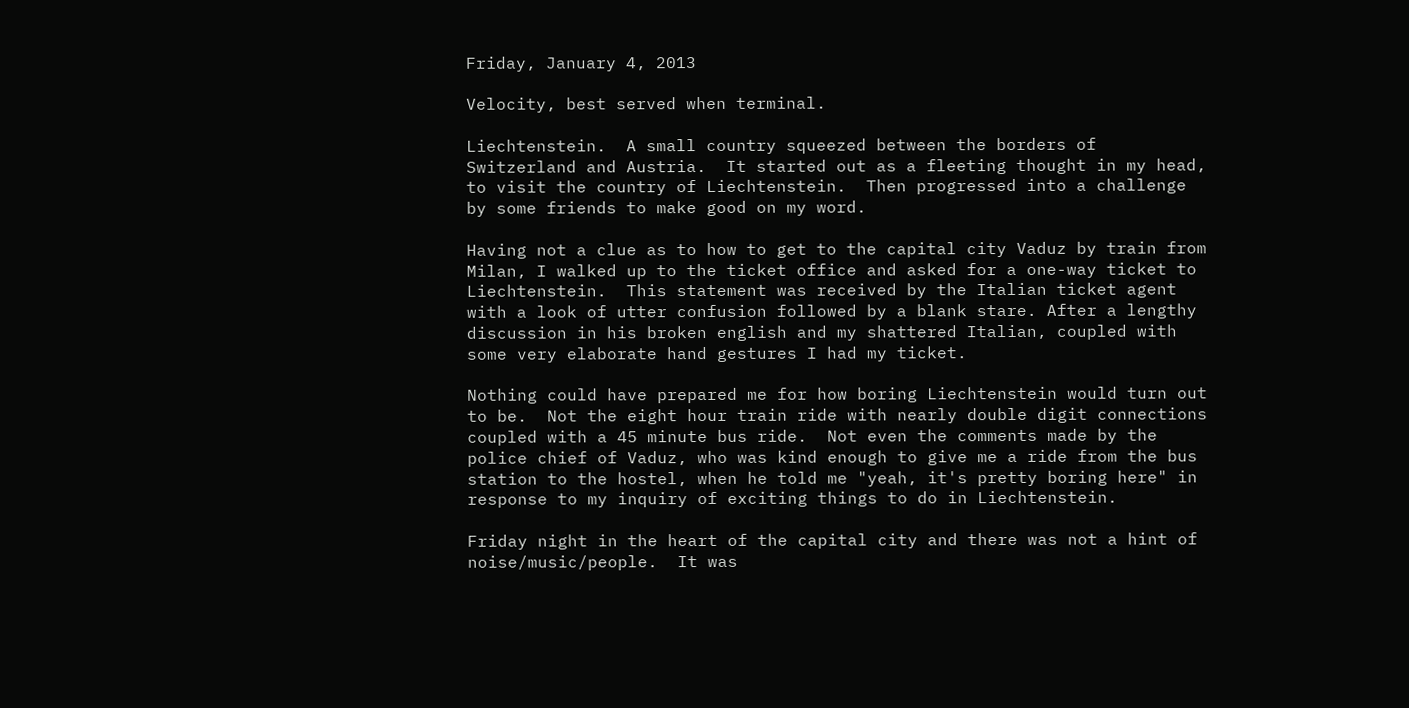Friday, January 4, 2013

Velocity, best served when terminal.

Liechtenstein.  A small country squeezed between the borders of Switzerland and Austria.  It started out as a fleeting thought in my head, to visit the country of Liechtenstein.  Then progressed into a challenge by some friends to make good on my word.

Having not a clue as to how to get to the capital city Vaduz by train from Milan, I walked up to the ticket office and asked for a one-way ticket to Liechtenstein.  This statement was received by the Italian ticket agent with a look of utter confusion followed by a blank stare. After a lengthy discussion in his broken english and my shattered Italian, coupled with some very elaborate hand gestures I had my ticket.

Nothing could have prepared me for how boring Liechtenstein would turn out to be.  Not the eight hour train ride with nearly double digit connections coupled with a 45 minute bus ride.  Not even the comments made by the police chief of Vaduz, who was kind enough to give me a ride from the bus station to the hostel, when he told me "yeah, it's pretty boring here" in response to my inquiry of exciting things to do in Liechtenstein.

Friday night in the heart of the capital city and there was not a hint of noise/music/people.  It was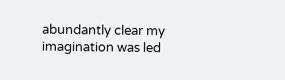abundantly clear my imagination was led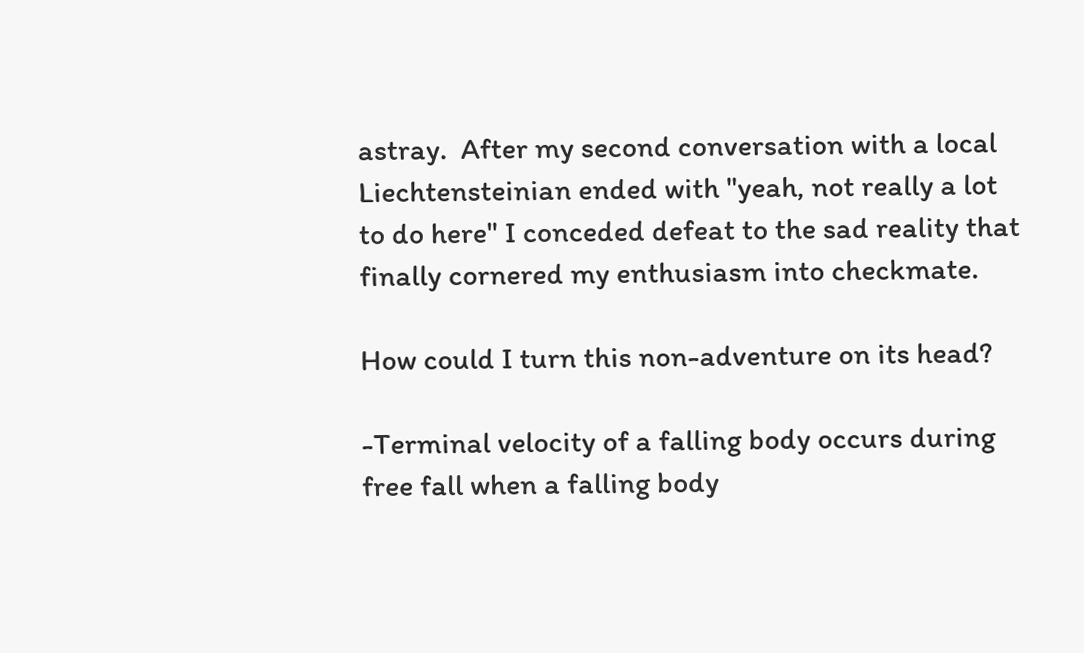astray.  After my second conversation with a local Liechtensteinian ended with "yeah, not really a lot to do here" I conceded defeat to the sad reality that finally cornered my enthusiasm into checkmate.

How could I turn this non-adventure on its head?

-Terminal velocity of a falling body occurs during free fall when a falling body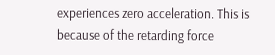experiences zero acceleration. This is because of the retarding force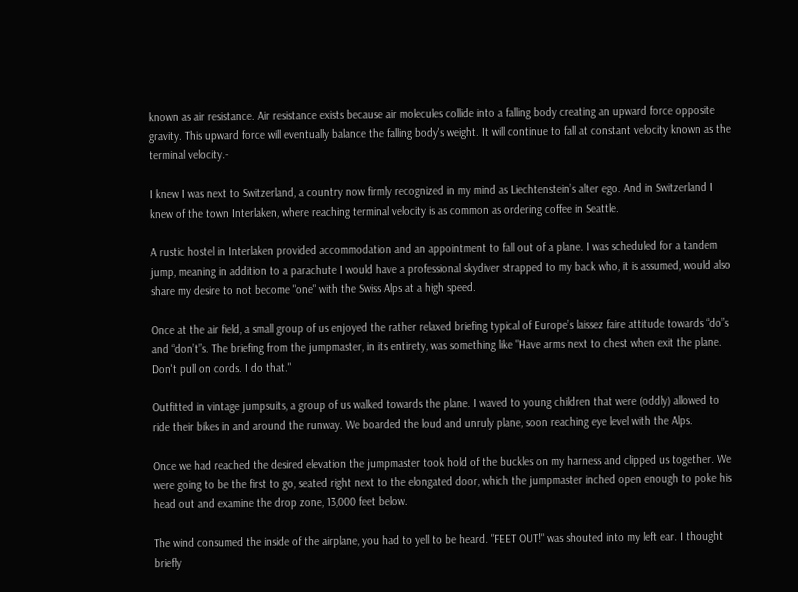known as air resistance. Air resistance exists because air molecules collide into a falling body creating an upward force opposite gravity. This upward force will eventually balance the falling body's weight. It will continue to fall at constant velocity known as the terminal velocity.-

I knew I was next to Switzerland, a country now firmly recognized in my mind as Liechtenstein’s alter ego. And in Switzerland I knew of the town Interlaken, where reaching terminal velocity is as common as ordering coffee in Seattle.

A rustic hostel in Interlaken provided accommodation and an appointment to fall out of a plane. I was scheduled for a tandem jump, meaning in addition to a parachute I would have a professional skydiver strapped to my back who, it is assumed, would also share my desire to not become "one" with the Swiss Alps at a high speed.

Once at the air field, a small group of us enjoyed the rather relaxed briefing typical of Europe’s laissez faire attitude towards “do”s and “don’t”s. The briefing from the jumpmaster, in its entirety, was something like "Have arms next to chest when exit the plane.  Don't pull on cords. I do that."

Outfitted in vintage jumpsuits, a group of us walked towards the plane. I waved to young children that were (oddly) allowed to ride their bikes in and around the runway. We boarded the loud and unruly plane, soon reaching eye level with the Alps.

Once we had reached the desired elevation the jumpmaster took hold of the buckles on my harness and clipped us together. We were going to be the first to go, seated right next to the elongated door, which the jumpmaster inched open enough to poke his head out and examine the drop zone, 13,000 feet below.

The wind consumed the inside of the airplane, you had to yell to be heard. "FEET OUT!" was shouted into my left ear. I thought briefly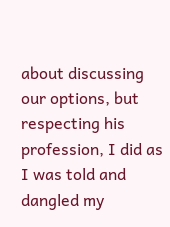about discussing our options, but respecting his profession, I did as I was told and dangled my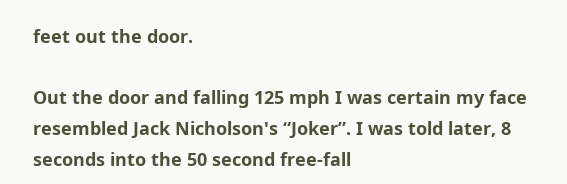feet out the door.

Out the door and falling 125 mph I was certain my face resembled Jack Nicholson's “Joker”. I was told later, 8 seconds into the 50 second free-fall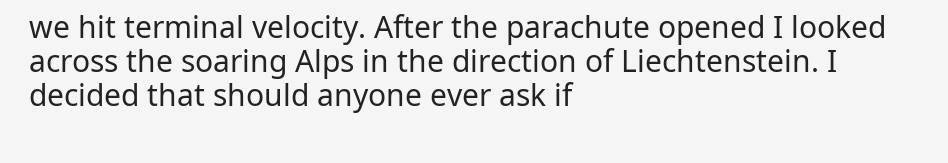we hit terminal velocity. After the parachute opened I looked across the soaring Alps in the direction of Liechtenstein. I decided that should anyone ever ask if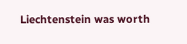Liechtenstein was worth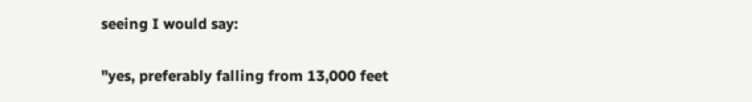seeing I would say:

"yes, preferably falling from 13,000 feet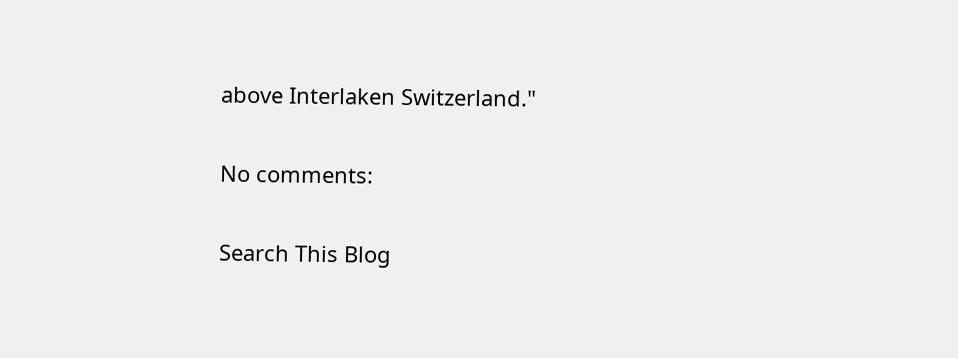above Interlaken Switzerland."

No comments:

Search This Blog